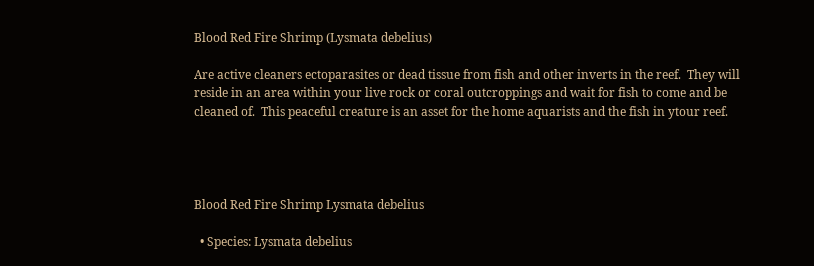Blood Red Fire Shrimp (Lysmata debelius)

Are active cleaners ectoparasites or dead tissue from fish and other inverts in the reef.  They will reside in an area within your live rock or coral outcroppings and wait for fish to come and be cleaned of.  This peaceful creature is an asset for the home aquarists and the fish in ytour reef.




Blood Red Fire Shrimp Lysmata debelius

  • Species: Lysmata debelius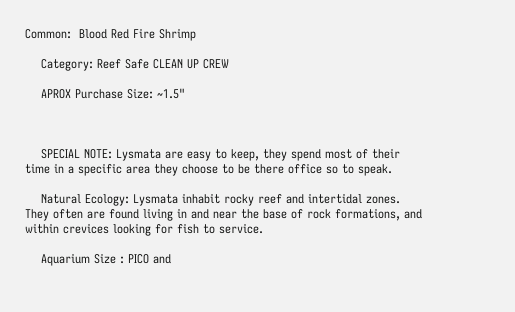Common:  Blood Red Fire Shrimp

    Category: Reef Safe CLEAN UP CREW

    APROX Purchase Size: ~1.5"



    SPECIAL NOTE: Lysmata are easy to keep, they spend most of their time in a specific area they choose to be there office so to speak.

    Natural Ecology: Lysmata inhabit rocky reef and intertidal zones. They often are found living in and near the base of rock formations, and within crevices looking for fish to service.

    Aquarium Size : PICO and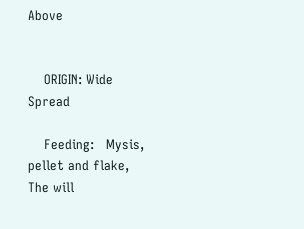Above


    ORIGIN: Wide Spread

    Feeding:   Mysis, pellet and flake, The will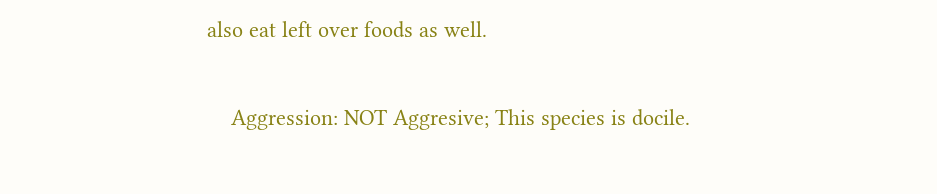also eat left over foods as well.

    Aggression: NOT Aggresive; This species is docile.